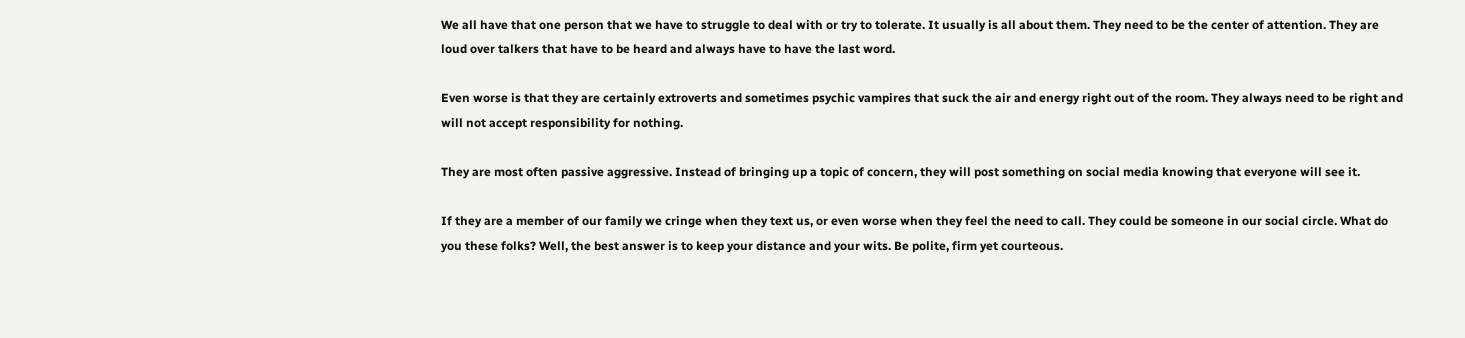We all have that one person that we have to struggle to deal with or try to tolerate. It usually is all about them. They need to be the center of attention. They are loud over talkers that have to be heard and always have to have the last word.

Even worse is that they are certainly extroverts and sometimes psychic vampires that suck the air and energy right out of the room. They always need to be right and will not accept responsibility for nothing.

They are most often passive aggressive. Instead of bringing up a topic of concern, they will post something on social media knowing that everyone will see it.

If they are a member of our family we cringe when they text us, or even worse when they feel the need to call. They could be someone in our social circle. What do you these folks? Well, the best answer is to keep your distance and your wits. Be polite, firm yet courteous.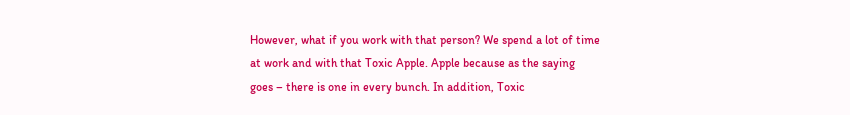However, what if you work with that person? We spend a lot of time at work and with that Toxic Apple. Apple because as the saying goes – there is one in every bunch. In addition, Toxic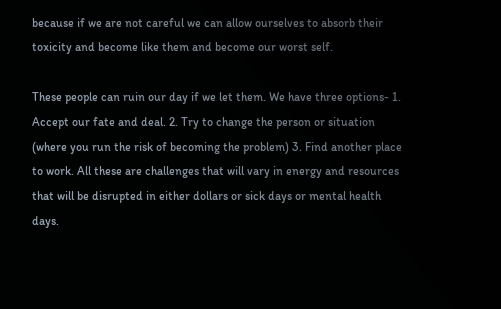because if we are not careful we can allow ourselves to absorb their toxicity and become like them and become our worst self.

These people can ruin our day if we let them. We have three options- 1. Accept our fate and deal. 2. Try to change the person or situation (where you run the risk of becoming the problem) 3. Find another place to work. All these are challenges that will vary in energy and resources that will be disrupted in either dollars or sick days or mental health days.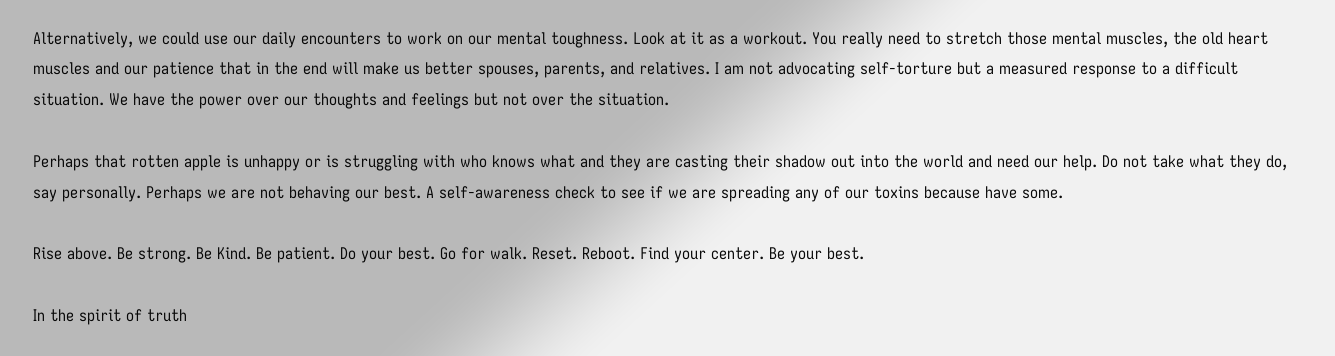Alternatively, we could use our daily encounters to work on our mental toughness. Look at it as a workout. You really need to stretch those mental muscles, the old heart muscles and our patience that in the end will make us better spouses, parents, and relatives. I am not advocating self-torture but a measured response to a difficult situation. We have the power over our thoughts and feelings but not over the situation.

Perhaps that rotten apple is unhappy or is struggling with who knows what and they are casting their shadow out into the world and need our help. Do not take what they do, say personally. Perhaps we are not behaving our best. A self-awareness check to see if we are spreading any of our toxins because have some.

Rise above. Be strong. Be Kind. Be patient. Do your best. Go for walk. Reset. Reboot. Find your center. Be your best.

In the spirit of truth